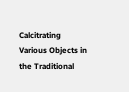Calcitrating Various Objects in the Traditional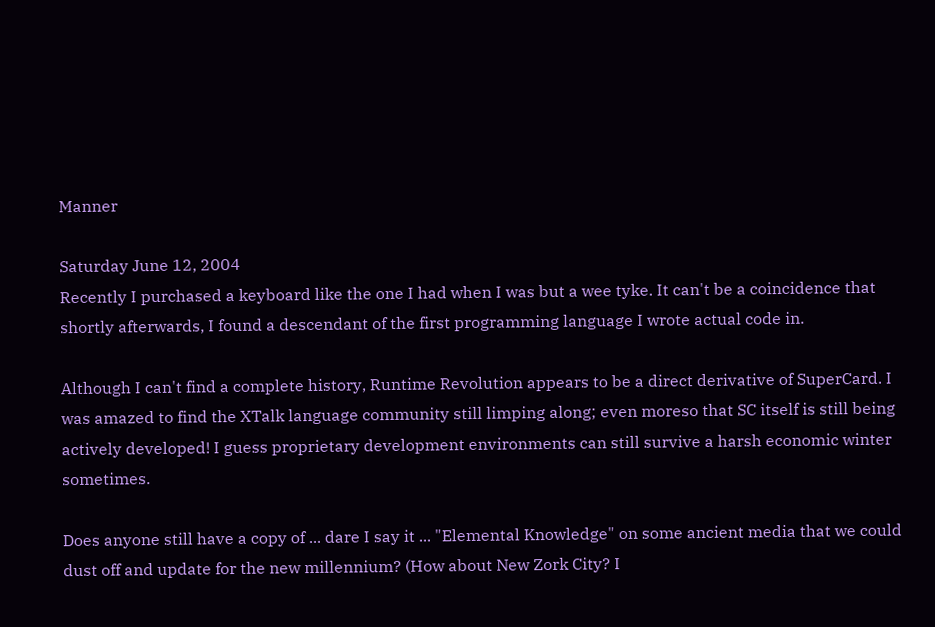Manner

Saturday June 12, 2004
Recently I purchased a keyboard like the one I had when I was but a wee tyke. It can't be a coincidence that shortly afterwards, I found a descendant of the first programming language I wrote actual code in.

Although I can't find a complete history, Runtime Revolution appears to be a direct derivative of SuperCard. I was amazed to find the XTalk language community still limping along; even moreso that SC itself is still being actively developed! I guess proprietary development environments can still survive a harsh economic winter sometimes.

Does anyone still have a copy of ... dare I say it ... "Elemental Knowledge" on some ancient media that we could dust off and update for the new millennium? (How about New Zork City? I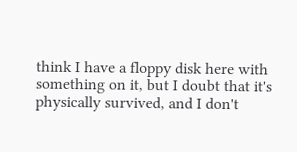think I have a floppy disk here with something on it, but I doubt that it's physically survived, and I don't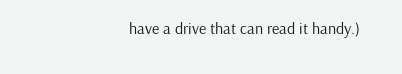have a drive that can read it handy.)